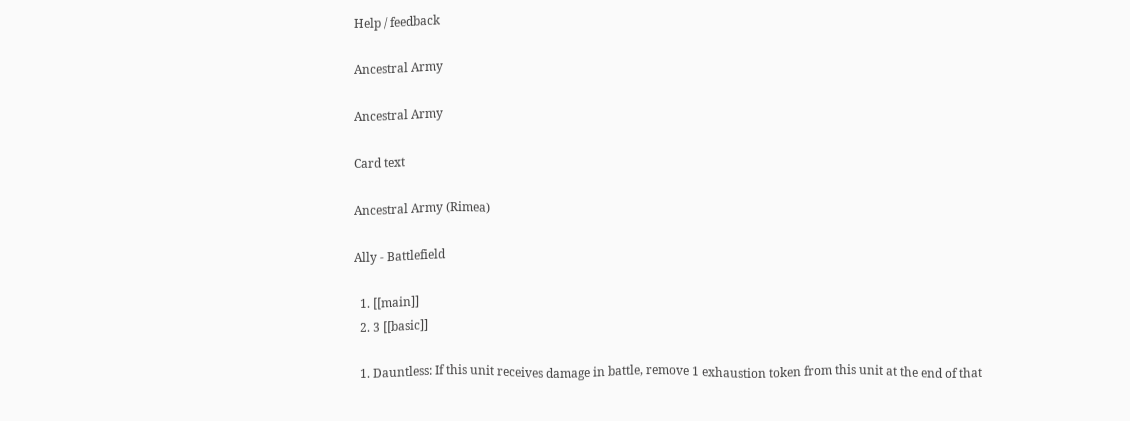Help / feedback

Ancestral Army

Ancestral Army

Card text

Ancestral Army (Rimea)

Ally - Battlefield

  1. [[main]]
  2. 3 [[basic]]

  1. Dauntless: If this unit receives damage in battle, remove 1 exhaustion token from this unit at the end of that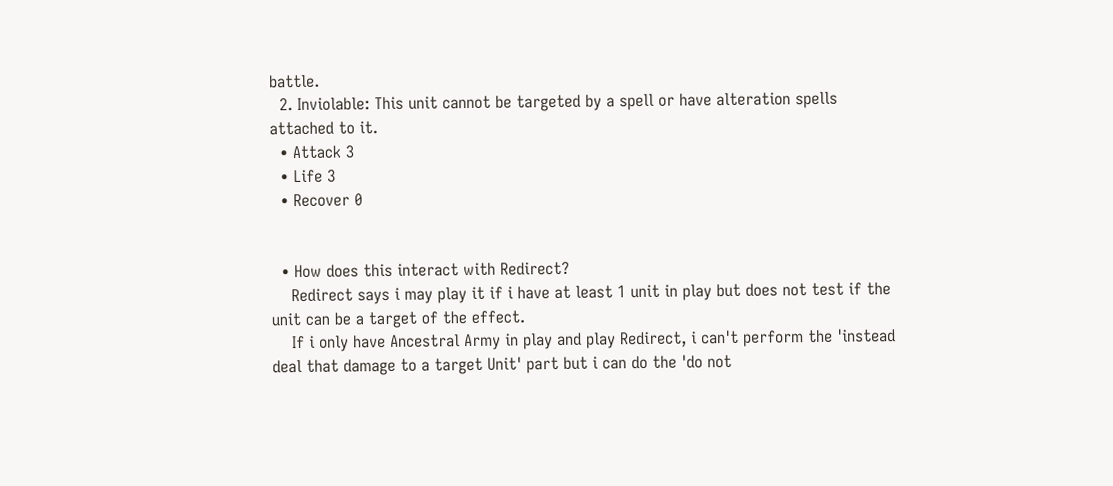battle.
  2. Inviolable: This unit cannot be targeted by a spell or have alteration spells attached to it.
  • Attack 3
  • Life 3
  • Recover 0


  • How does this interact with Redirect?
    Redirect says i may play it if i have at least 1 unit in play but does not test if the unit can be a target of the effect.
    If i only have Ancestral Army in play and play Redirect, i can't perform the 'instead deal that damage to a target Unit' part but i can do the 'do not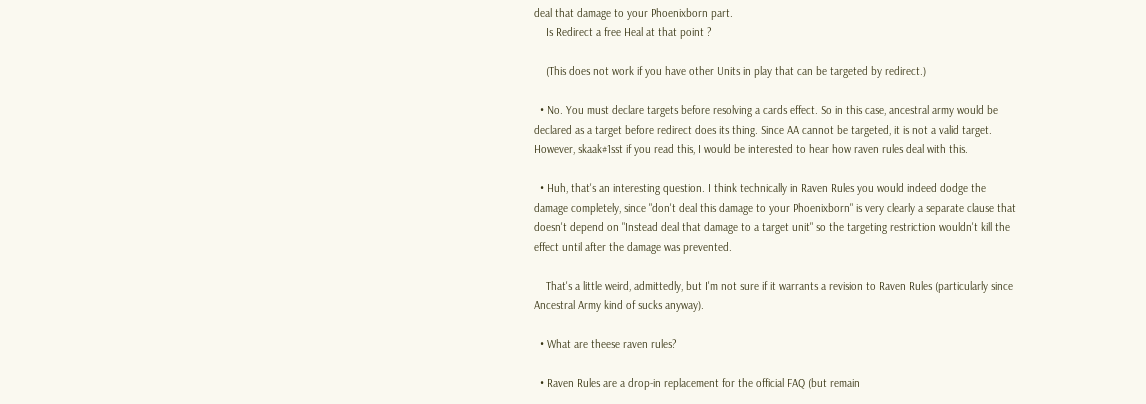deal that damage to your Phoenixborn part.
    Is Redirect a free Heal at that point ?

    (This does not work if you have other Units in play that can be targeted by redirect.)

  • No. You must declare targets before resolving a cards effect. So in this case, ancestral army would be declared as a target before redirect does its thing. Since AA cannot be targeted, it is not a valid target. However, skaak#1sst if you read this, I would be interested to hear how raven rules deal with this.

  • Huh, that's an interesting question. I think technically in Raven Rules you would indeed dodge the damage completely, since "don't deal this damage to your Phoenixborn" is very clearly a separate clause that doesn't depend on "Instead deal that damage to a target unit" so the targeting restriction wouldn't kill the effect until after the damage was prevented.

    That's a little weird, admittedly, but I'm not sure if it warrants a revision to Raven Rules (particularly since Ancestral Army kind of sucks anyway).

  • What are theese raven rules?

  • Raven Rules are a drop-in replacement for the official FAQ (but remain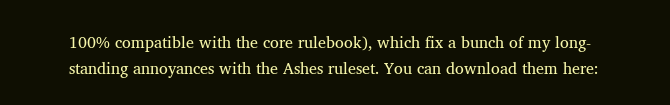100% compatible with the core rulebook), which fix a bunch of my long-standing annoyances with the Ashes ruleset. You can download them here: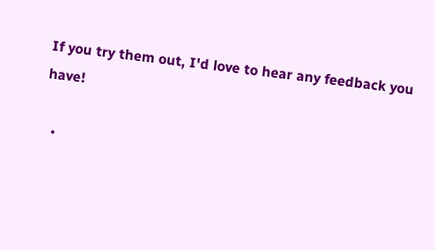If you try them out, I'd love to hear any feedback you have!

  •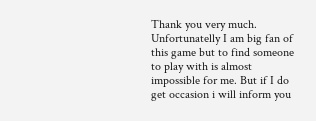Thank you very much. Unfortunatelly I am big fan of this game but to find someone to play with is almost impossible for me. But if I do get occasion i will inform you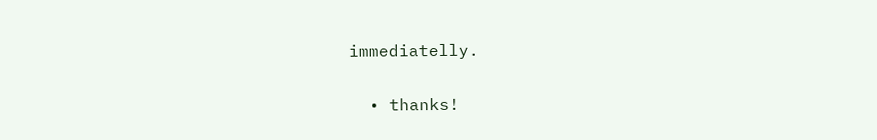immediatelly.

  • thanks!